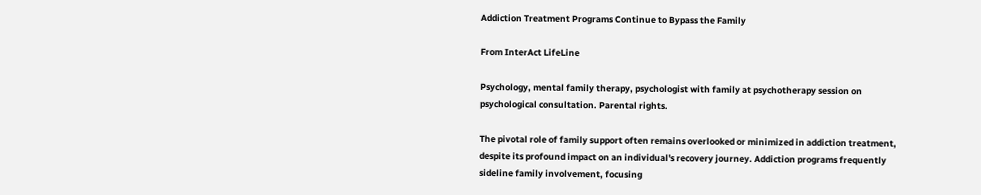Addiction Treatment Programs Continue to Bypass the Family

From InterAct LifeLine

Psychology, mental family therapy, psychologist with family at psychotherapy session on psychological consultation. Parental rights.

The pivotal role of family support often remains overlooked or minimized in addiction treatment, despite its profound impact on an individual's recovery journey. Addiction programs frequently sideline family involvement, focusing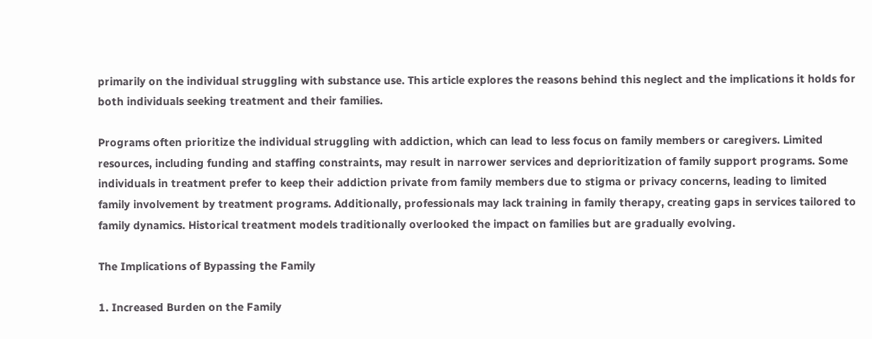primarily on the individual struggling with substance use. This article explores the reasons behind this neglect and the implications it holds for both individuals seeking treatment and their families.

Programs often prioritize the individual struggling with addiction, which can lead to less focus on family members or caregivers. Limited resources, including funding and staffing constraints, may result in narrower services and deprioritization of family support programs. Some individuals in treatment prefer to keep their addiction private from family members due to stigma or privacy concerns, leading to limited family involvement by treatment programs. Additionally, professionals may lack training in family therapy, creating gaps in services tailored to family dynamics. Historical treatment models traditionally overlooked the impact on families but are gradually evolving.

The Implications of Bypassing the Family

1. Increased Burden on the Family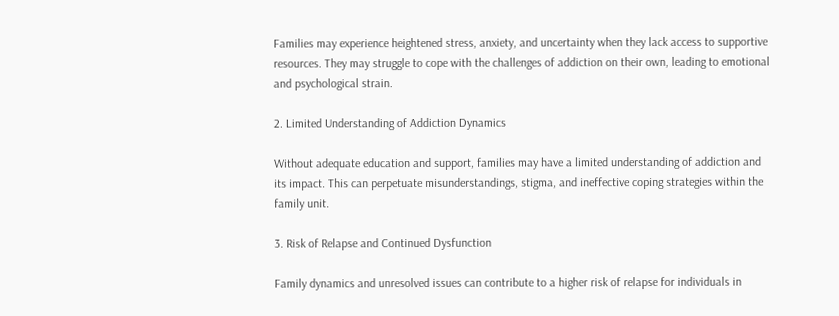Families may experience heightened stress, anxiety, and uncertainty when they lack access to supportive resources. They may struggle to cope with the challenges of addiction on their own, leading to emotional and psychological strain.

2. Limited Understanding of Addiction Dynamics

Without adequate education and support, families may have a limited understanding of addiction and its impact. This can perpetuate misunderstandings, stigma, and ineffective coping strategies within the family unit.

3. Risk of Relapse and Continued Dysfunction

Family dynamics and unresolved issues can contribute to a higher risk of relapse for individuals in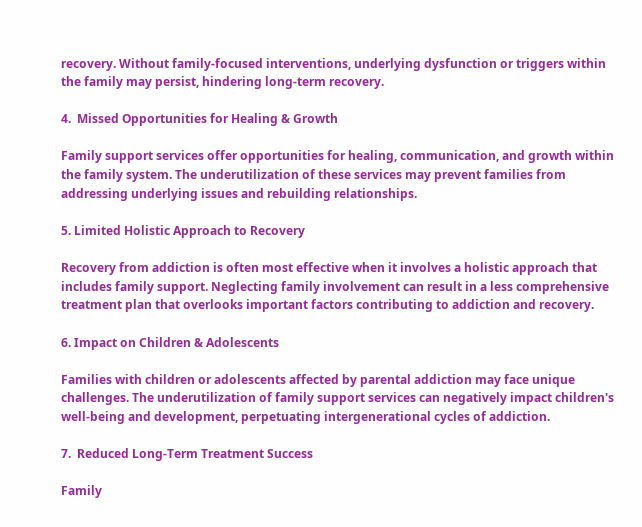recovery. Without family-focused interventions, underlying dysfunction or triggers within the family may persist, hindering long-term recovery.

4.  Missed Opportunities for Healing & Growth

Family support services offer opportunities for healing, communication, and growth within the family system. The underutilization of these services may prevent families from addressing underlying issues and rebuilding relationships.

5. Limited Holistic Approach to Recovery

Recovery from addiction is often most effective when it involves a holistic approach that includes family support. Neglecting family involvement can result in a less comprehensive treatment plan that overlooks important factors contributing to addiction and recovery.

6. Impact on Children & Adolescents

Families with children or adolescents affected by parental addiction may face unique challenges. The underutilization of family support services can negatively impact children's well-being and development, perpetuating intergenerational cycles of addiction.

7.  Reduced Long-Term Treatment Success

Family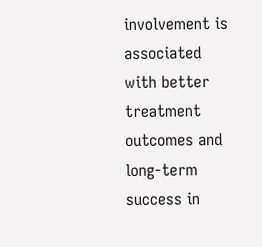involvement is associated with better treatment outcomes and long-term success in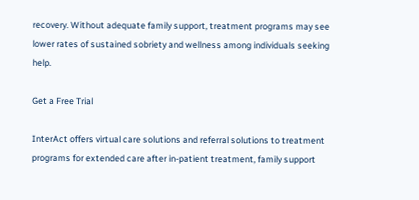recovery. Without adequate family support, treatment programs may see lower rates of sustained sobriety and wellness among individuals seeking help.

Get a Free Trial

InterAct offers virtual care solutions and referral solutions to treatment programs for extended care after in-patient treatment, family support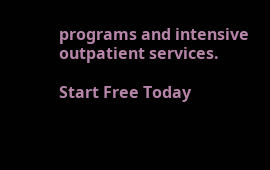programs and intensive outpatient services.

Start Free Today